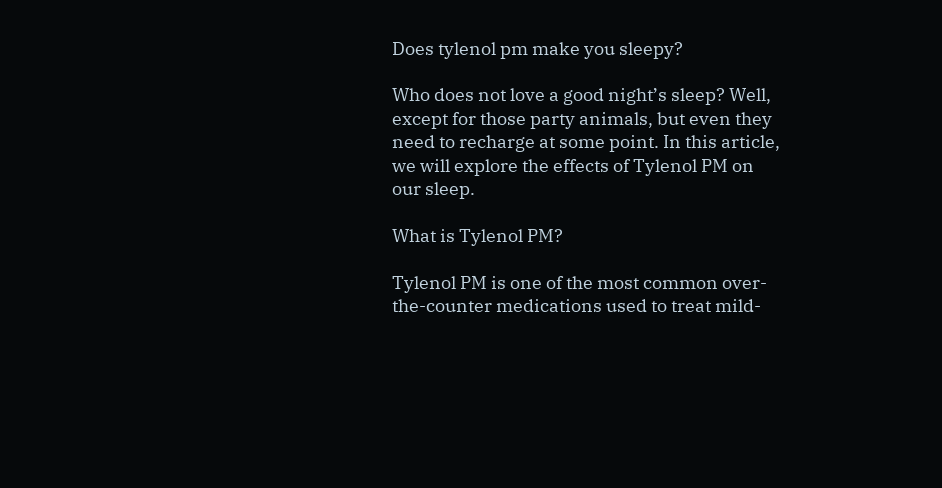Does tylenol pm make you sleepy?

Who does not love a good night’s sleep? Well, except for those party animals, but even they need to recharge at some point. In this article, we will explore the effects of Tylenol PM on our sleep.

What is Tylenol PM?

Tylenol PM is one of the most common over-the-counter medications used to treat mild-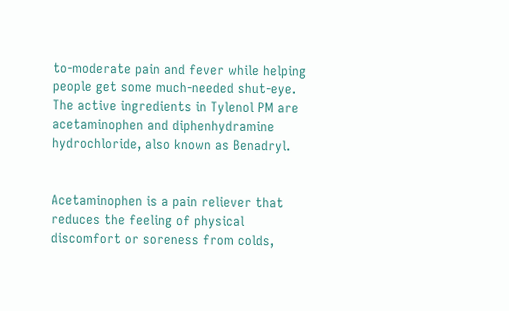to-moderate pain and fever while helping people get some much-needed shut-eye. The active ingredients in Tylenol PM are acetaminophen and diphenhydramine hydrochloride, also known as Benadryl.


Acetaminophen is a pain reliever that reduces the feeling of physical discomfort or soreness from colds,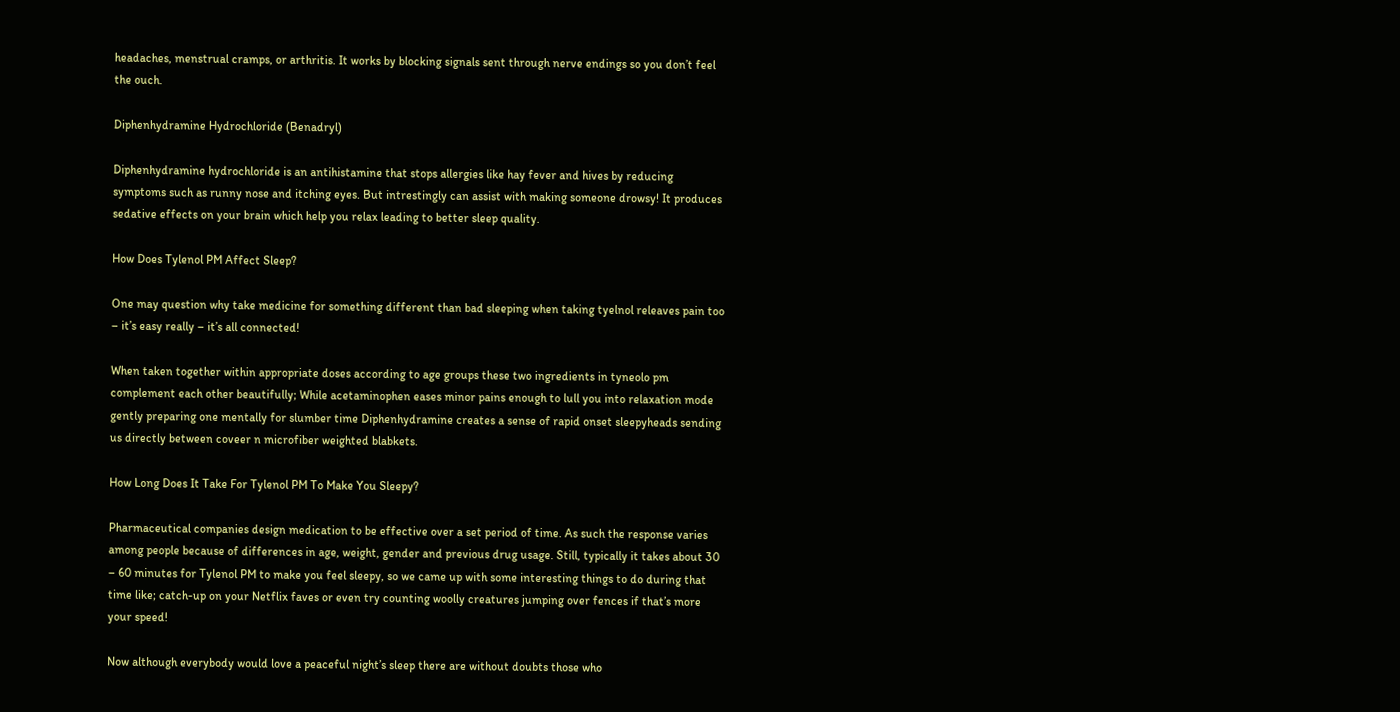headaches, menstrual cramps, or arthritis. It works by blocking signals sent through nerve endings so you don’t feel the ouch.

Diphenhydramine Hydrochloride (Benadryl)

Diphenhydramine hydrochloride is an antihistamine that stops allergies like hay fever and hives by reducing symptoms such as runny nose and itching eyes. But intrestingly can assist with making someone drowsy! It produces sedative effects on your brain which help you relax leading to better sleep quality.

How Does Tylenol PM Affect Sleep?

One may question why take medicine for something different than bad sleeping when taking tyelnol releaves pain too – it’s easy really – it’s all connected!

When taken together within appropriate doses according to age groups these two ingredients in tyneolo pm complement each other beautifully; While acetaminophen eases minor pains enough to lull you into relaxation mode gently preparing one mentally for slumber time Diphenhydramine creates a sense of rapid onset sleepyheads sending us directly between coveer n microfiber weighted blabkets.

How Long Does It Take For Tylenol PM To Make You Sleepy?

Pharmaceutical companies design medication to be effective over a set period of time. As such the response varies among people because of differences in age, weight, gender and previous drug usage. Still, typically it takes about 30 – 60 minutes for Tylenol PM to make you feel sleepy, so we came up with some interesting things to do during that time like; catch-up on your Netflix faves or even try counting woolly creatures jumping over fences if that’s more your speed!

Now although everybody would love a peaceful night’s sleep there are without doubts those who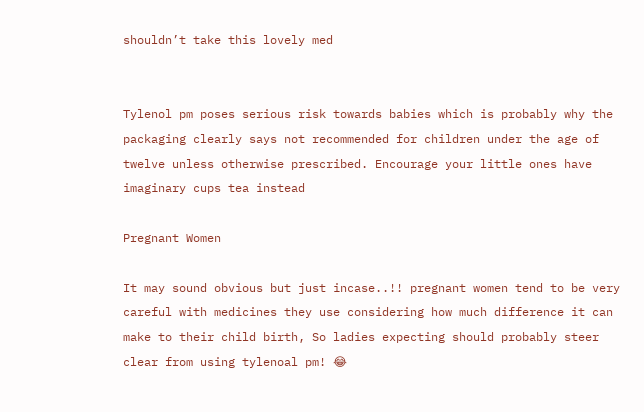shouldn’t take this lovely med


Tylenol pm poses serious risk towards babies which is probably why the packaging clearly says not recommended for children under the age of twelve unless otherwise prescribed. Encourage your little ones have imaginary cups tea instead

Pregnant Women

It may sound obvious but just incase..!! pregnant women tend to be very careful with medicines they use considering how much difference it can make to their child birth, So ladies expecting should probably steer clear from using tylenoal pm! 😂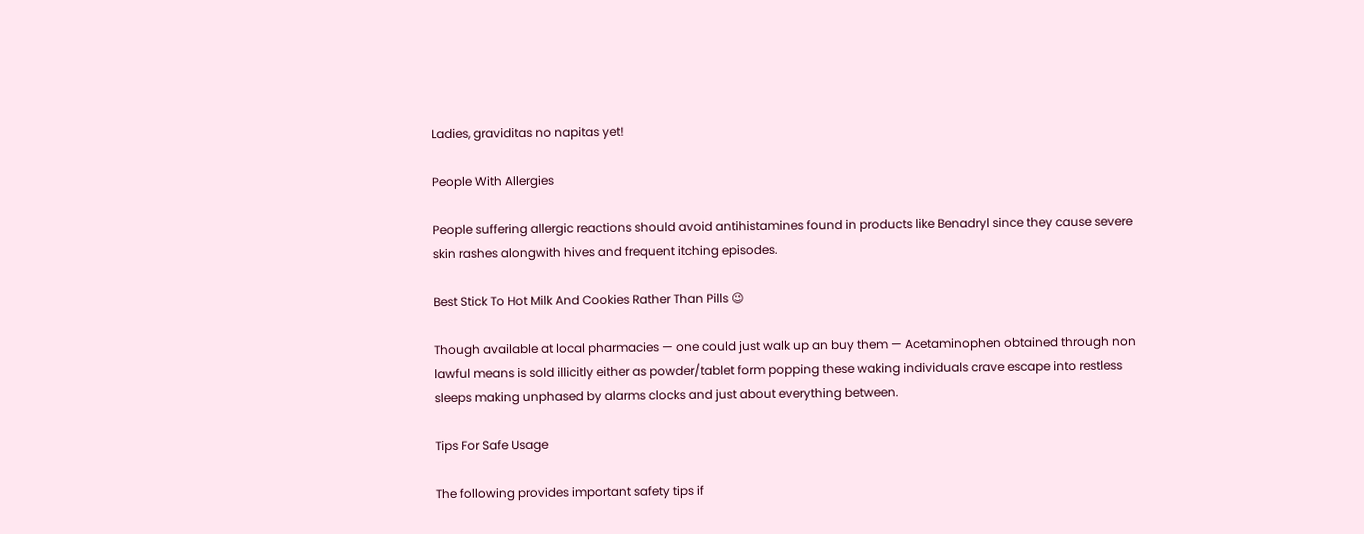Ladies, graviditas no napitas yet!

People With Allergies

People suffering allergic reactions should avoid antihistamines found in products like Benadryl since they cause severe skin rashes alongwith hives and frequent itching episodes.

Best Stick To Hot Milk And Cookies Rather Than Pills 😉

Though available at local pharmacies — one could just walk up an buy them — Acetaminophen obtained through non lawful means is sold illicitly either as powder/tablet form popping these waking individuals crave escape into restless sleeps making unphased by alarms clocks and just about everything between.

Tips For Safe Usage

The following provides important safety tips if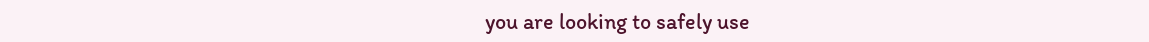you are looking to safely use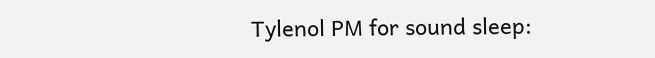Tylenol PM for sound sleep: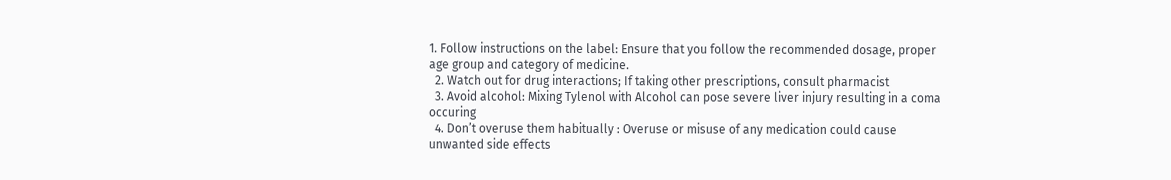1. Follow instructions on the label: Ensure that you follow the recommended dosage, proper age group and category of medicine.
  2. Watch out for drug interactions; If taking other prescriptions, consult pharmacist
  3. Avoid alcohol: Mixing Tylenol with Alcohol can pose severe liver injury resulting in a coma occuring
  4. Don’t overuse them habitually : Overuse or misuse of any medication could cause unwanted side effects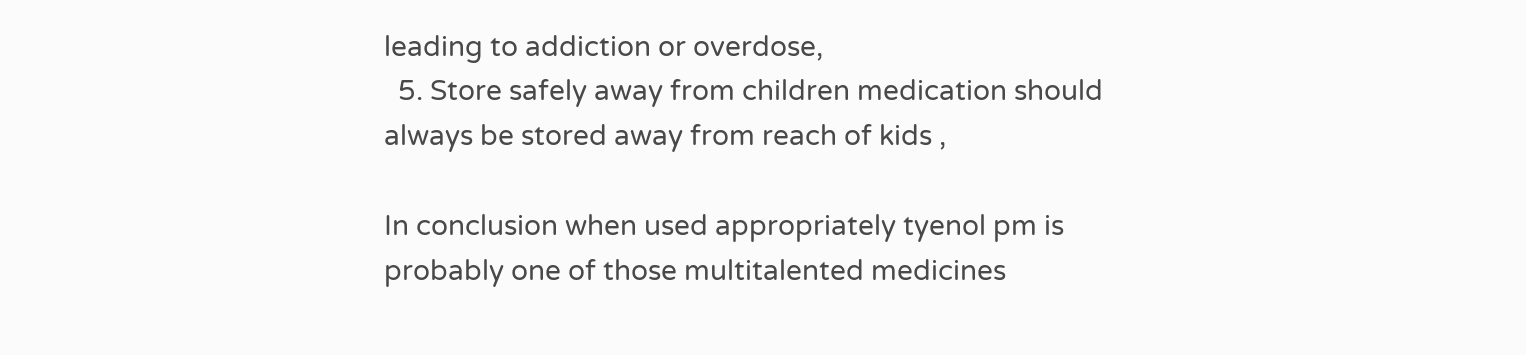leading to addiction or overdose,
  5. Store safely away from children medication should always be stored away from reach of kids ,

In conclusion when used appropriately tyenol pm is probably one of those multitalented medicines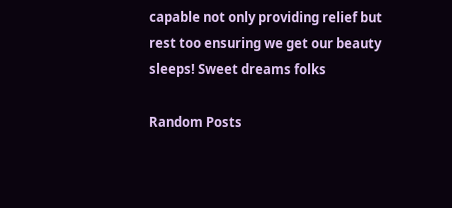capable not only providing relief but rest too ensuring we get our beauty sleeps! Sweet dreams folks

Random Posts